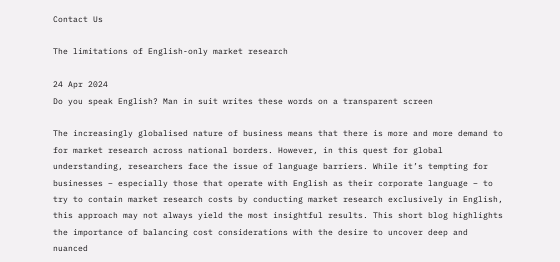Contact Us

The limitations of English-only market research

24 Apr 2024
Do you speak English? Man in suit writes these words on a transparent screen

The increasingly globalised nature of business means that there is more and more demand to for market research across national borders. However, in this quest for global understanding, researchers face the issue of language barriers. While it’s tempting for businesses – especially those that operate with English as their corporate language – to try to contain market research costs by conducting market research exclusively in English, this approach may not always yield the most insightful results. This short blog highlights the importance of balancing cost considerations with the desire to uncover deep and nuanced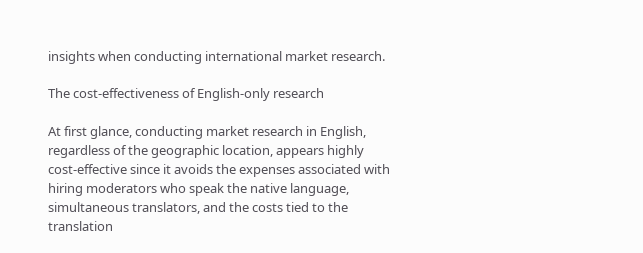insights when conducting international market research.

The cost-effectiveness of English-only research

At first glance, conducting market research in English, regardless of the geographic location, appears highly cost-effective since it avoids the expenses associated with hiring moderators who speak the native language, simultaneous translators, and the costs tied to the translation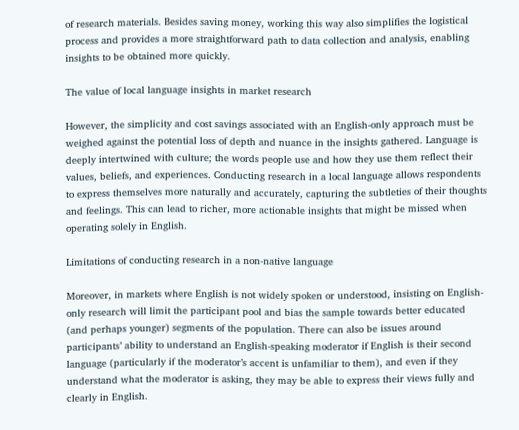of research materials. Besides saving money, working this way also simplifies the logistical process and provides a more straightforward path to data collection and analysis, enabling insights to be obtained more quickly.

The value of local language insights in market research

However, the simplicity and cost savings associated with an English-only approach must be weighed against the potential loss of depth and nuance in the insights gathered. Language is deeply intertwined with culture; the words people use and how they use them reflect their values, beliefs, and experiences. Conducting research in a local language allows respondents to express themselves more naturally and accurately, capturing the subtleties of their thoughts and feelings. This can lead to richer, more actionable insights that might be missed when operating solely in English.

Limitations of conducting research in a non-native language

Moreover, in markets where English is not widely spoken or understood, insisting on English-only research will limit the participant pool and bias the sample towards better educated (and perhaps younger) segments of the population. There can also be issues around participants’ ability to understand an English-speaking moderator if English is their second language (particularly if the moderator’s accent is unfamiliar to them), and even if they understand what the moderator is asking, they may be able to express their views fully and clearly in English.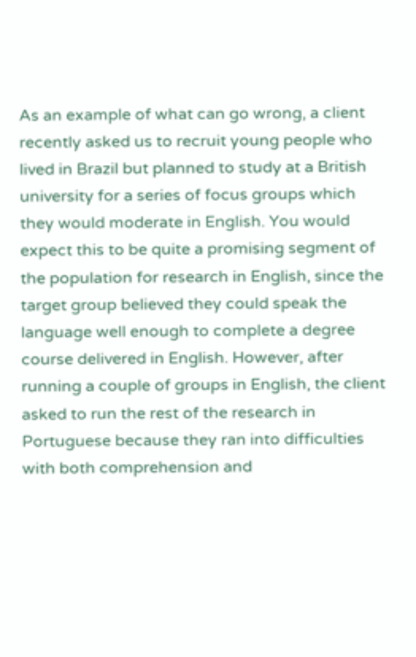As an example of what can go wrong, a client recently asked us to recruit young people who lived in Brazil but planned to study at a British university for a series of focus groups which they would moderate in English. You would expect this to be quite a promising segment of the population for research in English, since the target group believed they could speak the language well enough to complete a degree course delivered in English. However, after running a couple of groups in English, the client asked to run the rest of the research in Portuguese because they ran into difficulties with both comprehension and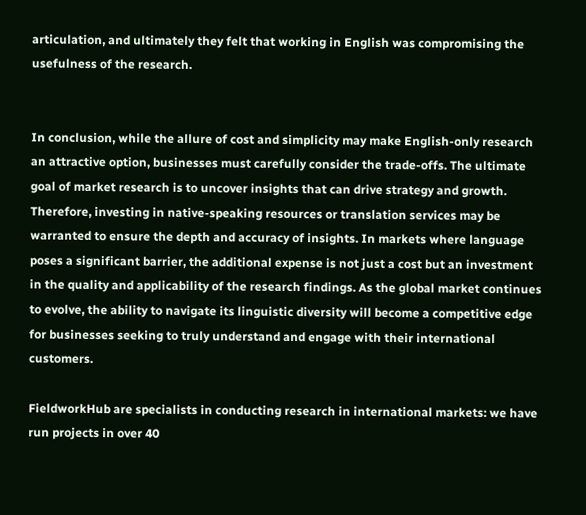articulation, and ultimately they felt that working in English was compromising the usefulness of the research.


In conclusion, while the allure of cost and simplicity may make English-only research an attractive option, businesses must carefully consider the trade-offs. The ultimate goal of market research is to uncover insights that can drive strategy and growth. Therefore, investing in native-speaking resources or translation services may be warranted to ensure the depth and accuracy of insights. In markets where language poses a significant barrier, the additional expense is not just a cost but an investment in the quality and applicability of the research findings. As the global market continues to evolve, the ability to navigate its linguistic diversity will become a competitive edge for businesses seeking to truly understand and engage with their international customers.

FieldworkHub are specialists in conducting research in international markets: we have run projects in over 40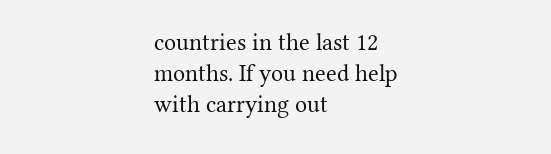countries in the last 12 months. If you need help with carrying out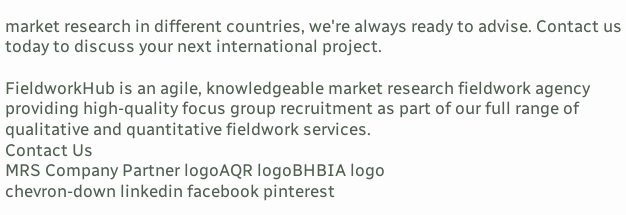market research in different countries, we're always ready to advise. Contact us today to discuss your next international project.

FieldworkHub is an agile, knowledgeable market research fieldwork agency providing high-quality focus group recruitment as part of our full range of qualitative and quantitative fieldwork services.
Contact Us
MRS Company Partner logoAQR logoBHBIA logo
chevron-down linkedin facebook pinterest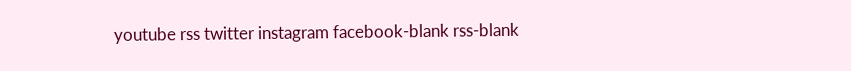youtube rss twitter instagram facebook-blank rss-blank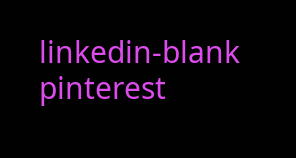linkedin-blank pinterest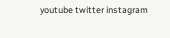youtube twitter instagram